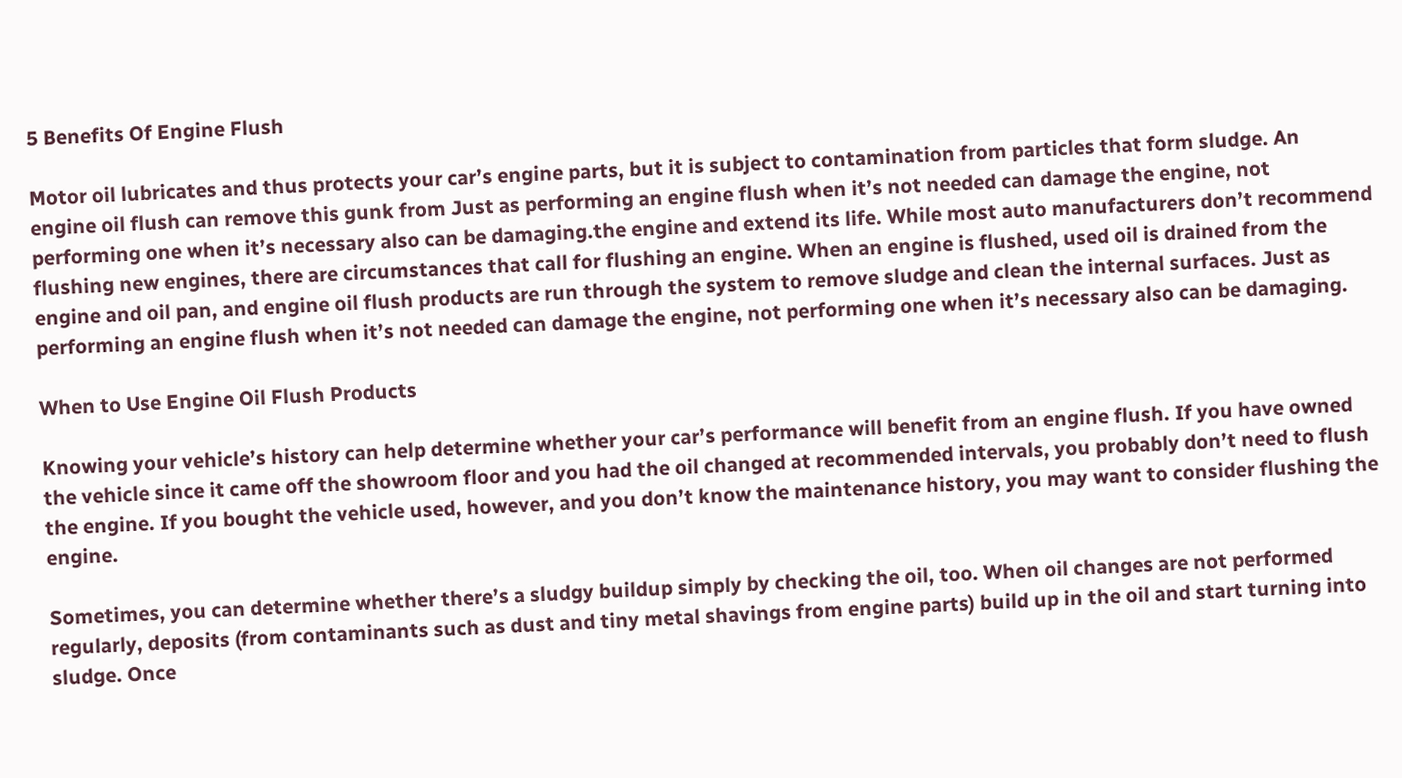5 Benefits Of Engine Flush

Motor oil lubricates and thus protects your car’s engine parts, but it is subject to contamination from particles that form sludge. An engine oil flush can remove this gunk from Just as performing an engine flush when it’s not needed can damage the engine, not performing one when it’s necessary also can be damaging.the engine and extend its life. While most auto manufacturers don’t recommend flushing new engines, there are circumstances that call for flushing an engine. When an engine is flushed, used oil is drained from the engine and oil pan, and engine oil flush products are run through the system to remove sludge and clean the internal surfaces. Just as performing an engine flush when it’s not needed can damage the engine, not performing one when it’s necessary also can be damaging.

When to Use Engine Oil Flush Products

Knowing your vehicle’s history can help determine whether your car’s performance will benefit from an engine flush. If you have owned the vehicle since it came off the showroom floor and you had the oil changed at recommended intervals, you probably don’t need to flush the engine. If you bought the vehicle used, however, and you don’t know the maintenance history, you may want to consider flushing the engine.

Sometimes, you can determine whether there’s a sludgy buildup simply by checking the oil, too. When oil changes are not performed regularly, deposits (from contaminants such as dust and tiny metal shavings from engine parts) build up in the oil and start turning into sludge. Once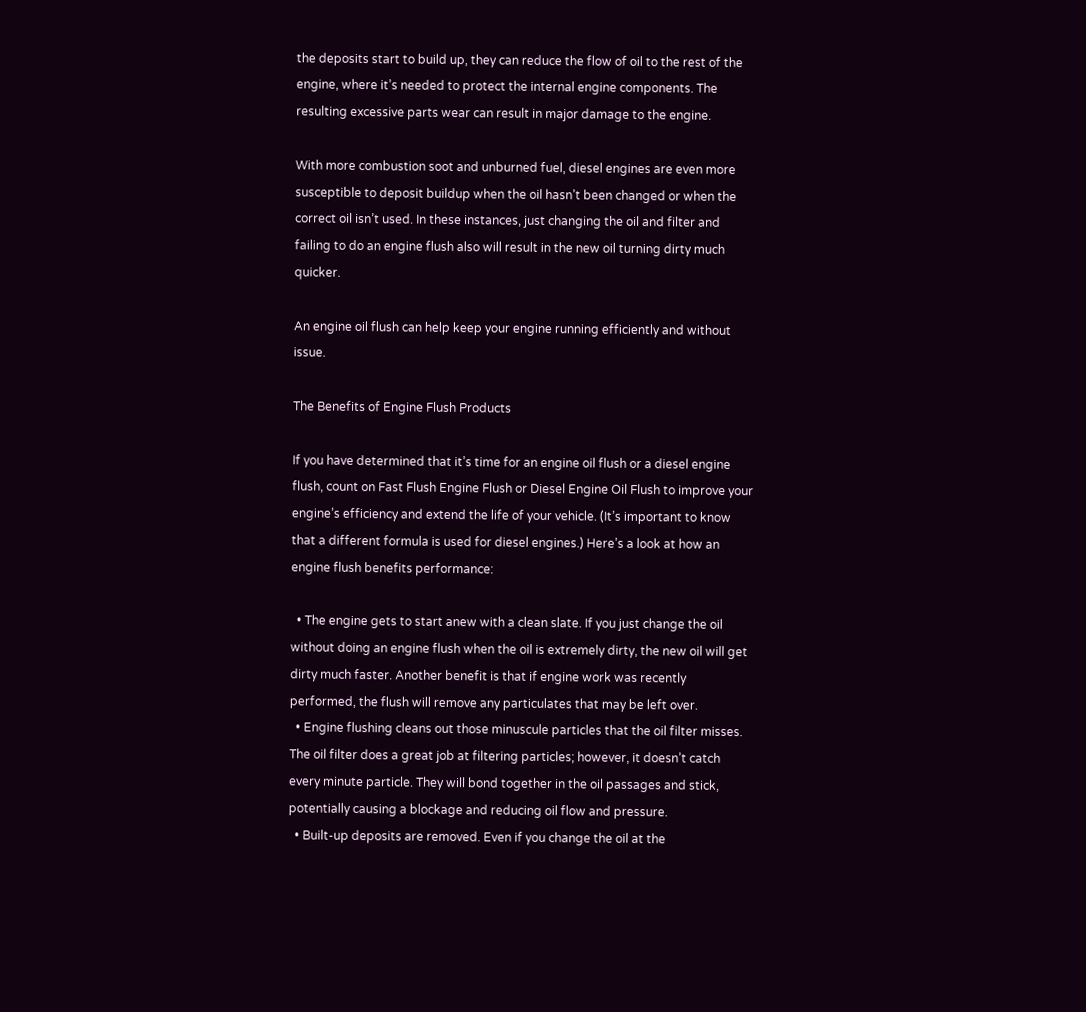the deposits start to build up, they can reduce the flow of oil to the rest of the engine, where it’s needed to protect the internal engine components. The resulting excessive parts wear can result in major damage to the engine.

With more combustion soot and unburned fuel, diesel engines are even more susceptible to deposit buildup when the oil hasn’t been changed or when the correct oil isn’t used. In these instances, just changing the oil and filter and failing to do an engine flush also will result in the new oil turning dirty much quicker.

An engine oil flush can help keep your engine running efficiently and without issue.

The Benefits of Engine Flush Products

If you have determined that it’s time for an engine oil flush or a diesel engine flush, count on Fast Flush Engine Flush or Diesel Engine Oil Flush to improve your engine’s efficiency and extend the life of your vehicle. (It’s important to know that a different formula is used for diesel engines.) Here’s a look at how an engine flush benefits performance:

  • The engine gets to start anew with a clean slate. If you just change the oil without doing an engine flush when the oil is extremely dirty, the new oil will get dirty much faster. Another benefit is that if engine work was recently performed, the flush will remove any particulates that may be left over.
  • Engine flushing cleans out those minuscule particles that the oil filter misses. The oil filter does a great job at filtering particles; however, it doesn’t catch every minute particle. They will bond together in the oil passages and stick, potentially causing a blockage and reducing oil flow and pressure.
  • Built-up deposits are removed. Even if you change the oil at the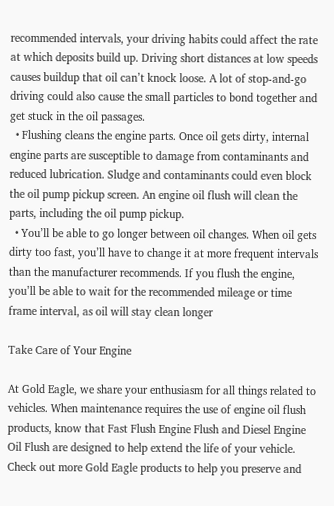recommended intervals, your driving habits could affect the rate at which deposits build up. Driving short distances at low speeds causes buildup that oil can’t knock loose. A lot of stop-and-go driving could also cause the small particles to bond together and get stuck in the oil passages.
  • Flushing cleans the engine parts. Once oil gets dirty, internal engine parts are susceptible to damage from contaminants and reduced lubrication. Sludge and contaminants could even block the oil pump pickup screen. An engine oil flush will clean the parts, including the oil pump pickup.
  • You’ll be able to go longer between oil changes. When oil gets dirty too fast, you’ll have to change it at more frequent intervals than the manufacturer recommends. If you flush the engine, you’ll be able to wait for the recommended mileage or time frame interval, as oil will stay clean longer

Take Care of Your Engine

At Gold Eagle, we share your enthusiasm for all things related to vehicles. When maintenance requires the use of engine oil flush products, know that Fast Flush Engine Flush and Diesel Engine Oil Flush are designed to help extend the life of your vehicle. Check out more Gold Eagle products to help you preserve and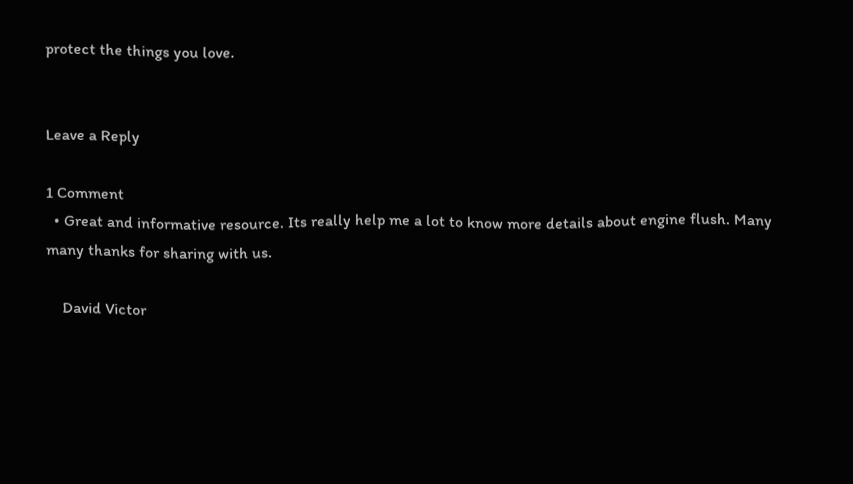protect the things you love.


Leave a Reply

1 Comment
  • Great and informative resource. Its really help me a lot to know more details about engine flush. Many many thanks for sharing with us.

    David Victor